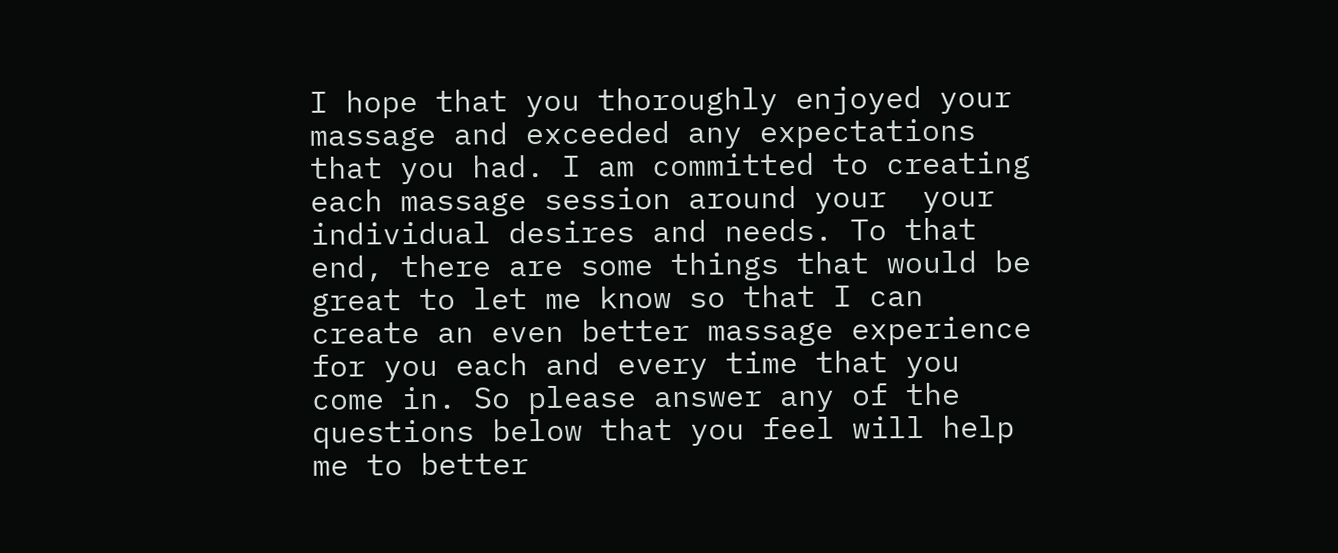I hope that you thoroughly enjoyed your massage and exceeded any expectations that you had. I am committed to creating each massage session around your  your individual desires and needs. To that end, there are some things that would be great to let me know so that I can create an even better massage experience for you each and every time that you come in. So please answer any of the questions below that you feel will help me to better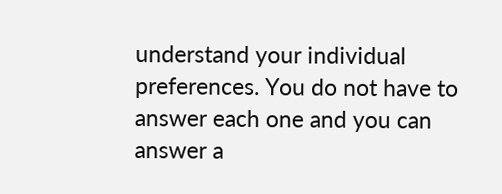understand your individual preferences. You do not have to answer each one and you can answer a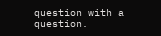question with a question.